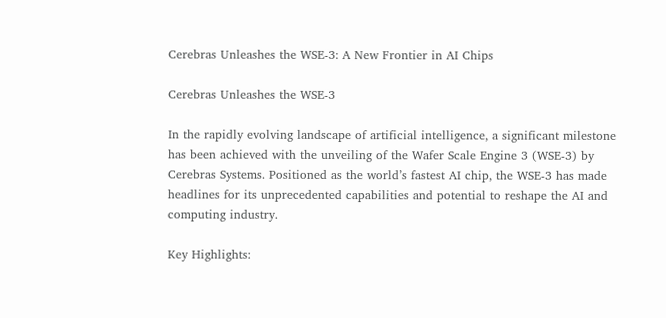Cerebras Unleashes the WSE-3: A New Frontier in AI Chips

Cerebras Unleashes the WSE-3

In the rapidly evolving landscape of artificial intelligence, a significant milestone has been achieved with the unveiling of the Wafer Scale Engine 3 (WSE-3) by Cerebras Systems. Positioned as the world’s fastest AI chip, the WSE-3 has made headlines for its unprecedented capabilities and potential to reshape the AI and computing industry.

Key Highlights: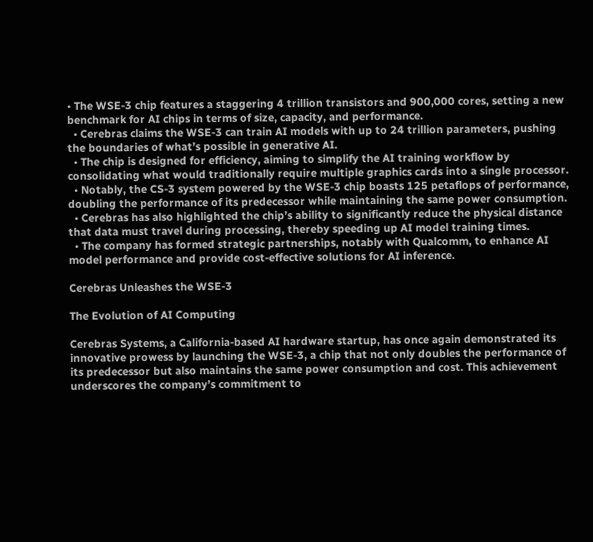• The WSE-3 chip features a staggering 4 trillion transistors and 900,000 cores, setting a new benchmark for AI chips in terms of size, capacity, and performance.
  • Cerebras claims the WSE-3 can train AI models with up to 24 trillion parameters, pushing the boundaries of what’s possible in generative AI.
  • The chip is designed for efficiency, aiming to simplify the AI training workflow by consolidating what would traditionally require multiple graphics cards into a single processor.
  • Notably, the CS-3 system powered by the WSE-3 chip boasts 125 petaflops of performance, doubling the performance of its predecessor while maintaining the same power consumption.
  • Cerebras has also highlighted the chip’s ability to significantly reduce the physical distance that data must travel during processing, thereby speeding up AI model training times.
  • The company has formed strategic partnerships, notably with Qualcomm, to enhance AI model performance and provide cost-effective solutions for AI inference.

Cerebras Unleashes the WSE-3

The Evolution of AI Computing

Cerebras Systems, a California-based AI hardware startup, has once again demonstrated its innovative prowess by launching the WSE-3, a chip that not only doubles the performance of its predecessor but also maintains the same power consumption and cost. This achievement underscores the company’s commitment to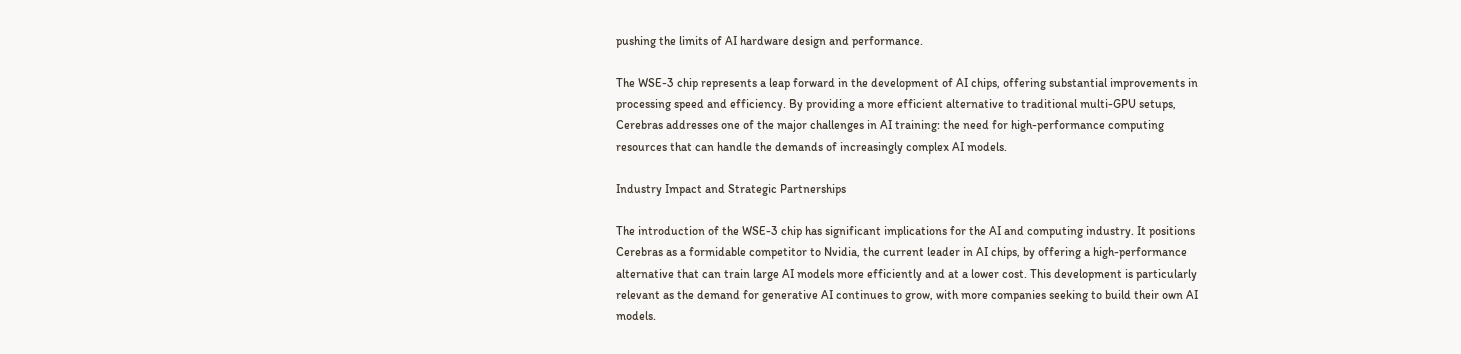pushing the limits of AI hardware design and performance.

The WSE-3 chip represents a leap forward in the development of AI chips, offering substantial improvements in processing speed and efficiency. By providing a more efficient alternative to traditional multi-GPU setups, Cerebras addresses one of the major challenges in AI training: the need for high-performance computing resources that can handle the demands of increasingly complex AI models.

Industry Impact and Strategic Partnerships

The introduction of the WSE-3 chip has significant implications for the AI and computing industry. It positions Cerebras as a formidable competitor to Nvidia, the current leader in AI chips, by offering a high-performance alternative that can train large AI models more efficiently and at a lower cost. This development is particularly relevant as the demand for generative AI continues to grow, with more companies seeking to build their own AI models.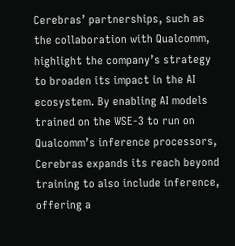Cerebras’ partnerships, such as the collaboration with Qualcomm, highlight the company’s strategy to broaden its impact in the AI ecosystem. By enabling AI models trained on the WSE-3 to run on Qualcomm’s inference processors, Cerebras expands its reach beyond training to also include inference, offering a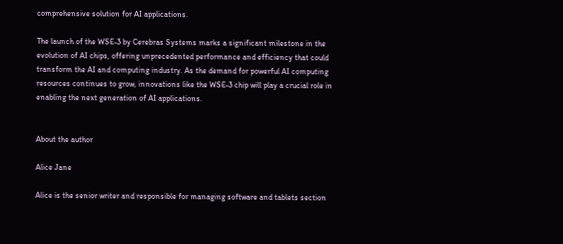comprehensive solution for AI applications.

The launch of the WSE-3 by Cerebras Systems marks a significant milestone in the evolution of AI chips, offering unprecedented performance and efficiency that could transform the AI and computing industry. As the demand for powerful AI computing resources continues to grow, innovations like the WSE-3 chip will play a crucial role in enabling the next generation of AI applications.


About the author

Alice Jane

Alice is the senior writer and responsible for managing software and tablets section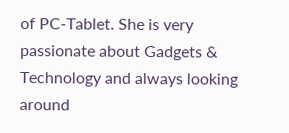of PC-Tablet. She is very passionate about Gadgets & Technology and always looking around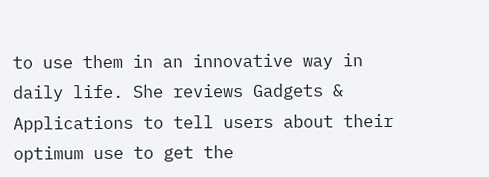to use them in an innovative way in daily life. She reviews Gadgets & Applications to tell users about their optimum use to get the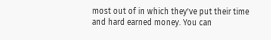most out of in which they've put their time and hard earned money. You can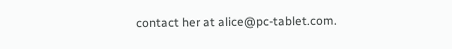contact her at alice@pc-tablet.com.